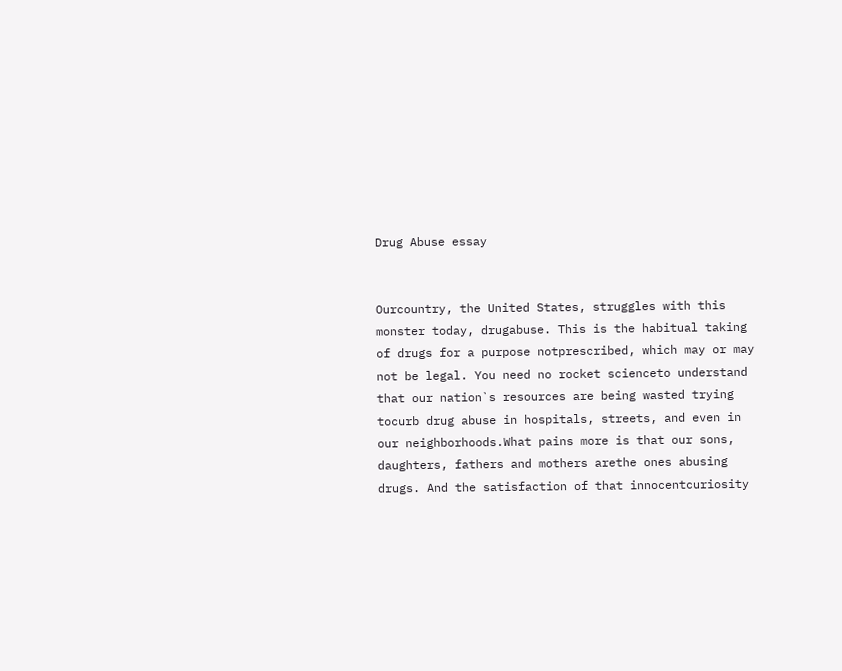Drug Abuse essay


Ourcountry, the United States, struggles with this monster today, drugabuse. This is the habitual taking of drugs for a purpose notprescribed, which may or may not be legal. You need no rocket scienceto understand that our nation`s resources are being wasted trying tocurb drug abuse in hospitals, streets, and even in our neighborhoods.What pains more is that our sons, daughters, fathers and mothers arethe ones abusing drugs. And the satisfaction of that innocentcuriosity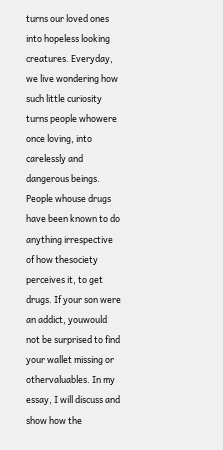turns our loved ones into hopeless looking creatures. Everyday, we live wondering how such little curiosity turns people whowere once loving, into carelessly and dangerous beings. People whouse drugs have been known to do anything irrespective of how thesociety perceives it, to get drugs. If your son were an addict, youwould not be surprised to find your wallet missing or othervaluables. In my essay, I will discuss and show how the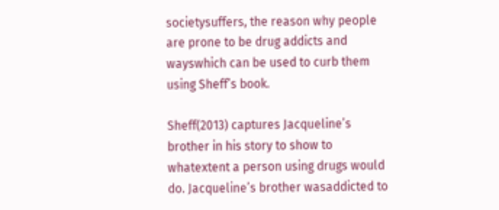societysuffers, the reason why people are prone to be drug addicts and wayswhich can be used to curb them using Sheff’s book.

Sheff(2013) captures Jacqueline’s brother in his story to show to whatextent a person using drugs would do. Jacqueline’s brother wasaddicted to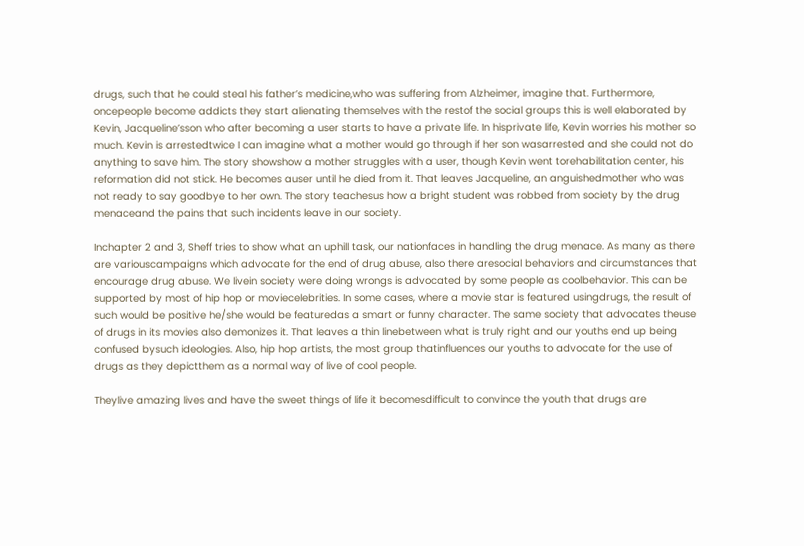drugs, such that he could steal his father’s medicine,who was suffering from Alzheimer, imagine that. Furthermore, oncepeople become addicts they start alienating themselves with the restof the social groups this is well elaborated by Kevin, Jacqueline’sson who after becoming a user starts to have a private life. In hisprivate life, Kevin worries his mother so much. Kevin is arrestedtwice I can imagine what a mother would go through if her son wasarrested and she could not do anything to save him. The story showshow a mother struggles with a user, though Kevin went torehabilitation center, his reformation did not stick. He becomes auser until he died from it. That leaves Jacqueline, an anguishedmother who was not ready to say goodbye to her own. The story teachesus how a bright student was robbed from society by the drug menaceand the pains that such incidents leave in our society.

Inchapter 2 and 3, Sheff tries to show what an uphill task, our nationfaces in handling the drug menace. As many as there are variouscampaigns which advocate for the end of drug abuse, also there aresocial behaviors and circumstances that encourage drug abuse. We livein society were doing wrongs is advocated by some people as coolbehavior. This can be supported by most of hip hop or moviecelebrities. In some cases, where a movie star is featured usingdrugs, the result of such would be positive he/she would be featuredas a smart or funny character. The same society that advocates theuse of drugs in its movies also demonizes it. That leaves a thin linebetween what is truly right and our youths end up being confused bysuch ideologies. Also, hip hop artists, the most group thatinfluences our youths to advocate for the use of drugs as they depictthem as a normal way of live of cool people.

Theylive amazing lives and have the sweet things of life it becomesdifficult to convince the youth that drugs are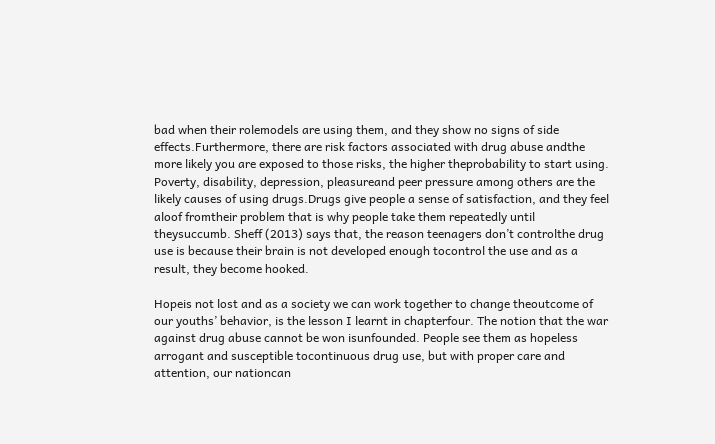bad when their rolemodels are using them, and they show no signs of side effects.Furthermore, there are risk factors associated with drug abuse andthe more likely you are exposed to those risks, the higher theprobability to start using. Poverty, disability, depression, pleasureand peer pressure among others are the likely causes of using drugs.Drugs give people a sense of satisfaction, and they feel aloof fromtheir problem that is why people take them repeatedly until theysuccumb. Sheff (2013) says that, the reason teenagers don’t controlthe drug use is because their brain is not developed enough tocontrol the use and as a result, they become hooked.

Hopeis not lost and as a society we can work together to change theoutcome of our youths’ behavior, is the lesson I learnt in chapterfour. The notion that the war against drug abuse cannot be won isunfounded. People see them as hopeless arrogant and susceptible tocontinuous drug use, but with proper care and attention, our nationcan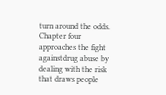turn around the odds. Chapter four approaches the fight againstdrug abuse by dealing with the risk that draws people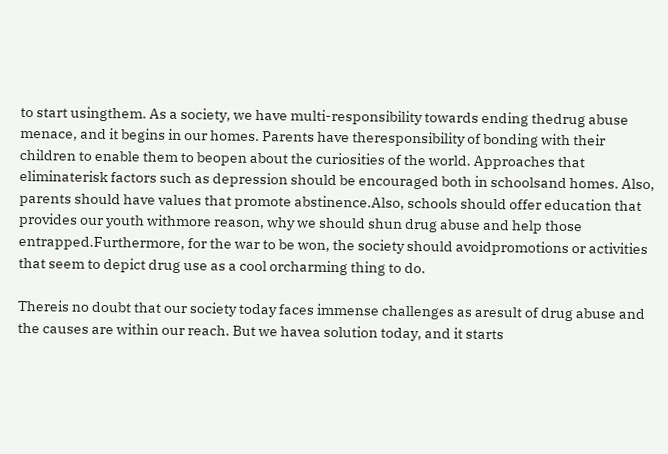to start usingthem. As a society, we have multi-responsibility towards ending thedrug abuse menace, and it begins in our homes. Parents have theresponsibility of bonding with their children to enable them to beopen about the curiosities of the world. Approaches that eliminaterisk factors such as depression should be encouraged both in schoolsand homes. Also, parents should have values that promote abstinence.Also, schools should offer education that provides our youth withmore reason, why we should shun drug abuse and help those entrapped.Furthermore, for the war to be won, the society should avoidpromotions or activities that seem to depict drug use as a cool orcharming thing to do.

Thereis no doubt that our society today faces immense challenges as aresult of drug abuse and the causes are within our reach. But we havea solution today, and it starts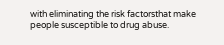with eliminating the risk factorsthat make people susceptible to drug abuse.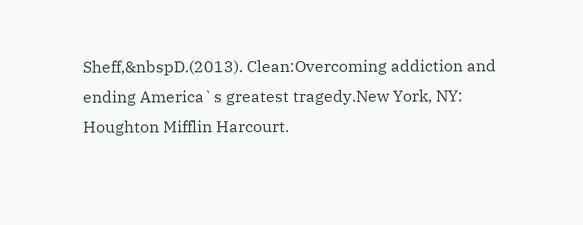Sheff,&nbspD.(2013). Clean:Overcoming addiction and ending America`s greatest tragedy.New York, NY: Houghton Mifflin Harcourt.